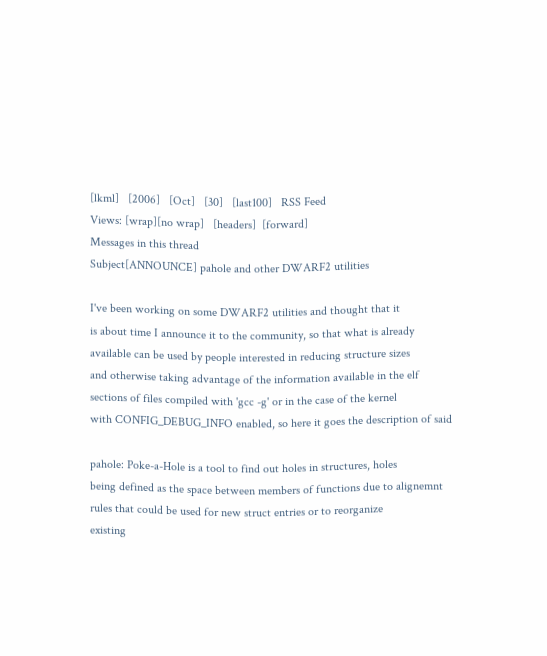[lkml]   [2006]   [Oct]   [30]   [last100]   RSS Feed
Views: [wrap][no wrap]   [headers]  [forward]
Messages in this thread
Subject[ANNOUNCE] pahole and other DWARF2 utilities

I've been working on some DWARF2 utilities and thought that it
is about time I announce it to the community, so that what is already
available can be used by people interested in reducing structure sizes
and otherwise taking advantage of the information available in the elf
sections of files compiled with 'gcc -g' or in the case of the kernel
with CONFIG_DEBUG_INFO enabled, so here it goes the description of said

pahole: Poke-a-Hole is a tool to find out holes in structures, holes
being defined as the space between members of functions due to alignemnt
rules that could be used for new struct entries or to reorganize
existing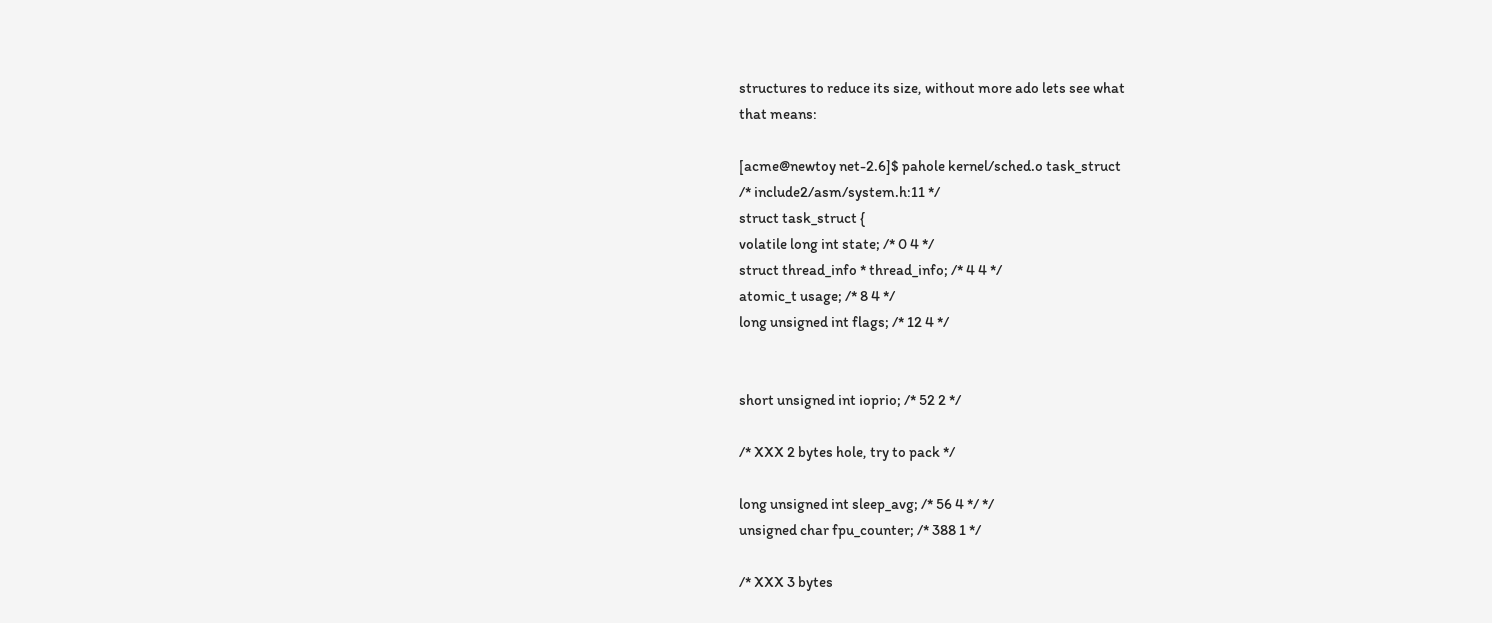structures to reduce its size, without more ado lets see what
that means:

[acme@newtoy net-2.6]$ pahole kernel/sched.o task_struct
/* include2/asm/system.h:11 */
struct task_struct {
volatile long int state; /* 0 4 */
struct thread_info * thread_info; /* 4 4 */
atomic_t usage; /* 8 4 */
long unsigned int flags; /* 12 4 */


short unsigned int ioprio; /* 52 2 */

/* XXX 2 bytes hole, try to pack */

long unsigned int sleep_avg; /* 56 4 */ */
unsigned char fpu_counter; /* 388 1 */

/* XXX 3 bytes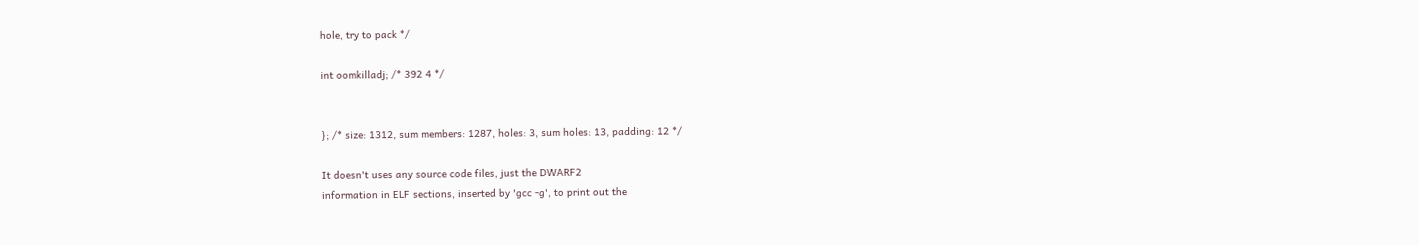hole, try to pack */

int oomkilladj; /* 392 4 */


}; /* size: 1312, sum members: 1287, holes: 3, sum holes: 13, padding: 12 */

It doesn't uses any source code files, just the DWARF2
information in ELF sections, inserted by 'gcc -g', to print out the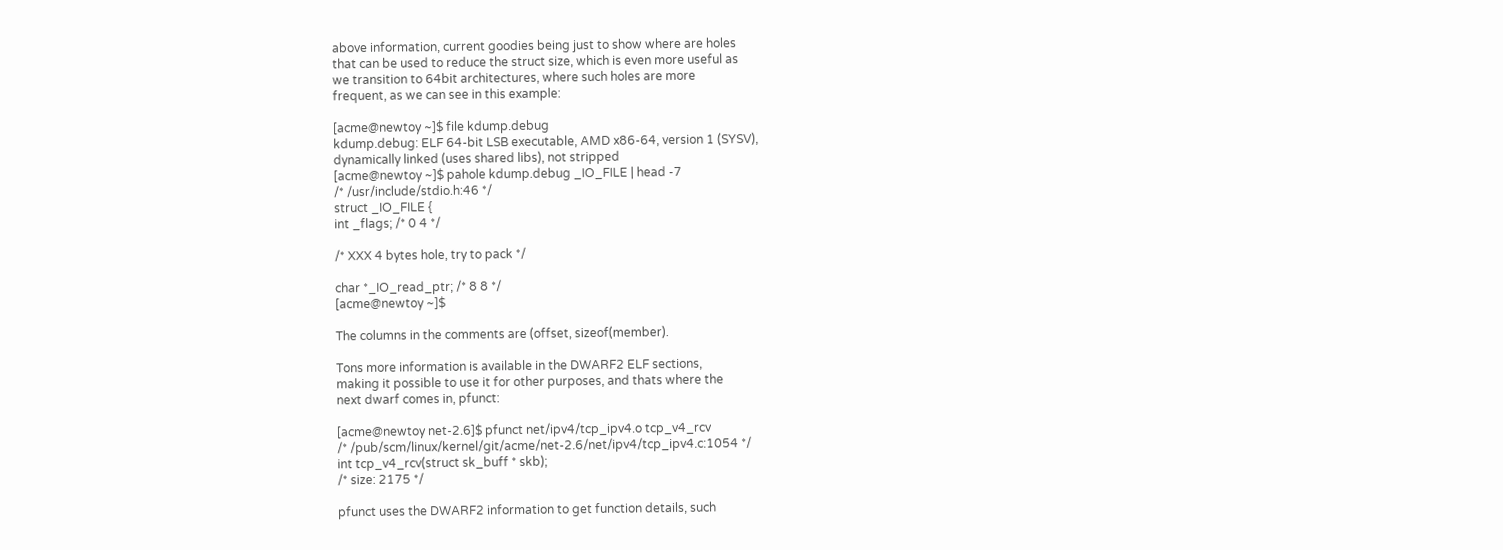above information, current goodies being just to show where are holes
that can be used to reduce the struct size, which is even more useful as
we transition to 64bit architectures, where such holes are more
frequent, as we can see in this example:

[acme@newtoy ~]$ file kdump.debug
kdump.debug: ELF 64-bit LSB executable, AMD x86-64, version 1 (SYSV),
dynamically linked (uses shared libs), not stripped
[acme@newtoy ~]$ pahole kdump.debug _IO_FILE | head -7
/* /usr/include/stdio.h:46 */
struct _IO_FILE {
int _flags; /* 0 4 */

/* XXX 4 bytes hole, try to pack */

char *_IO_read_ptr; /* 8 8 */
[acme@newtoy ~]$

The columns in the comments are (offset, sizeof(member).

Tons more information is available in the DWARF2 ELF sections,
making it possible to use it for other purposes, and thats where the
next dwarf comes in, pfunct:

[acme@newtoy net-2.6]$ pfunct net/ipv4/tcp_ipv4.o tcp_v4_rcv
/* /pub/scm/linux/kernel/git/acme/net-2.6/net/ipv4/tcp_ipv4.c:1054 */
int tcp_v4_rcv(struct sk_buff * skb);
/* size: 2175 */

pfunct uses the DWARF2 information to get function details, such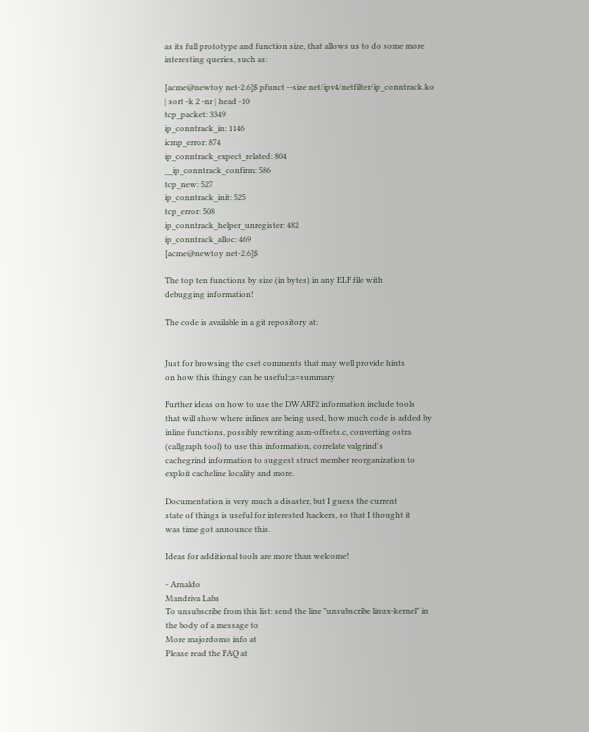as its full prototype and function size, that allows us to do some more
interesting queries, such as:

[acme@newtoy net-2.6]$ pfunct --size net/ipv4/netfilter/ip_conntrack.ko
| sort -k 2 -nr | head -10
tcp_packet: 3349
ip_conntrack_in: 1146
icmp_error: 874
ip_conntrack_expect_related: 804
__ip_conntrack_confirm: 586
tcp_new: 527
ip_conntrack_init: 525
tcp_error: 508
ip_conntrack_helper_unregister: 482
ip_conntrack_alloc: 469
[acme@newtoy net-2.6]$

The top ten functions by size (in bytes) in any ELF file with
debugging information!

The code is available in a git repository at:


Just for browsing the cset comments that may well provide hints
on how this thingy can be useful:;a=summary

Further ideas on how to use the DWARF2 information include tools
that will show where inlines are being used, how much code is added by
inline functions, possibly rewriting asm-offsets.c, converting ostra
(callgraph tool) to use this information, correlate valgrind's
cachegrind information to suggest struct member reorganization to
exploit cacheline locality and more.

Documentation is very much a disaster, but I guess the current
state of things is useful for interested hackers, so that I thought it
was time got announce this.

Ideas for additional tools are more than welcome!

- Arnaldo
Mandriva Labs
To unsubscribe from this list: send the line "unsubscribe linux-kernel" in
the body of a message to
More majordomo info at
Please read the FAQ at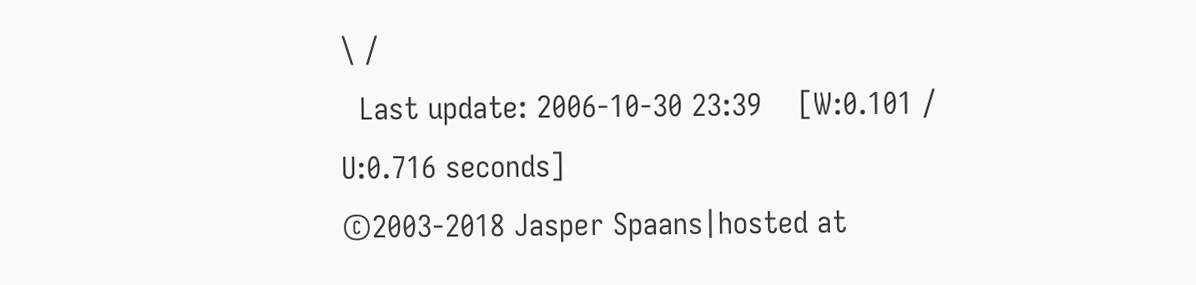\ /
  Last update: 2006-10-30 23:39    [W:0.101 / U:0.716 seconds]
©2003-2018 Jasper Spaans|hosted at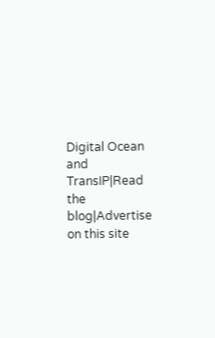Digital Ocean and TransIP|Read the blog|Advertise on this site